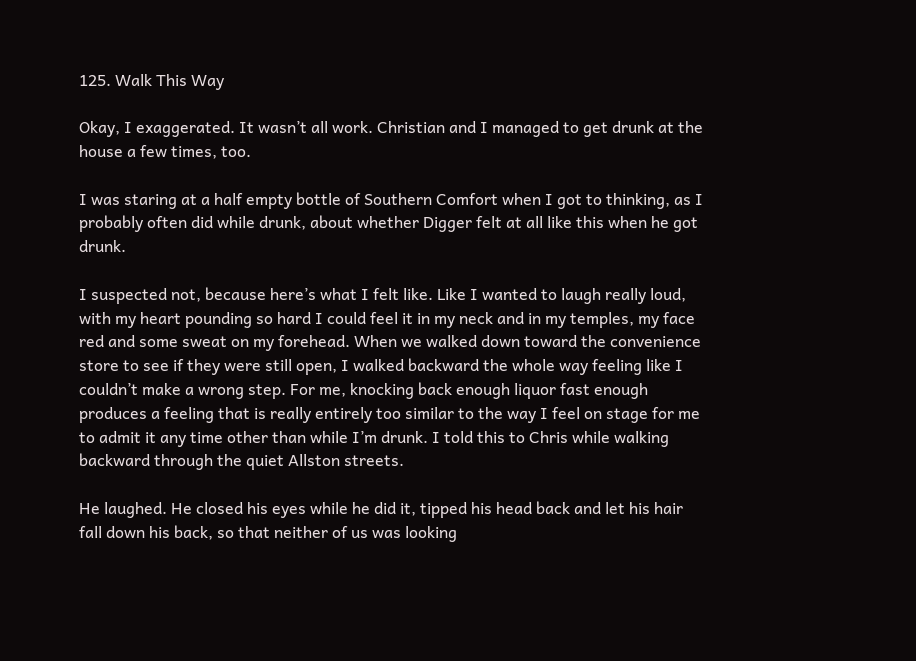125. Walk This Way

Okay, I exaggerated. It wasn’t all work. Christian and I managed to get drunk at the house a few times, too.

I was staring at a half empty bottle of Southern Comfort when I got to thinking, as I probably often did while drunk, about whether Digger felt at all like this when he got drunk.

I suspected not, because here’s what I felt like. Like I wanted to laugh really loud, with my heart pounding so hard I could feel it in my neck and in my temples, my face red and some sweat on my forehead. When we walked down toward the convenience store to see if they were still open, I walked backward the whole way feeling like I couldn’t make a wrong step. For me, knocking back enough liquor fast enough produces a feeling that is really entirely too similar to the way I feel on stage for me to admit it any time other than while I’m drunk. I told this to Chris while walking backward through the quiet Allston streets.

He laughed. He closed his eyes while he did it, tipped his head back and let his hair fall down his back, so that neither of us was looking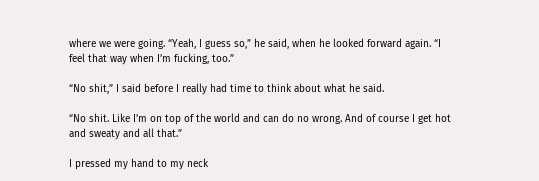where we were going. “Yeah, I guess so,” he said, when he looked forward again. “I feel that way when I’m fucking, too.”

“No shit,” I said before I really had time to think about what he said.

“No shit. Like I’m on top of the world and can do no wrong. And of course I get hot and sweaty and all that.”

I pressed my hand to my neck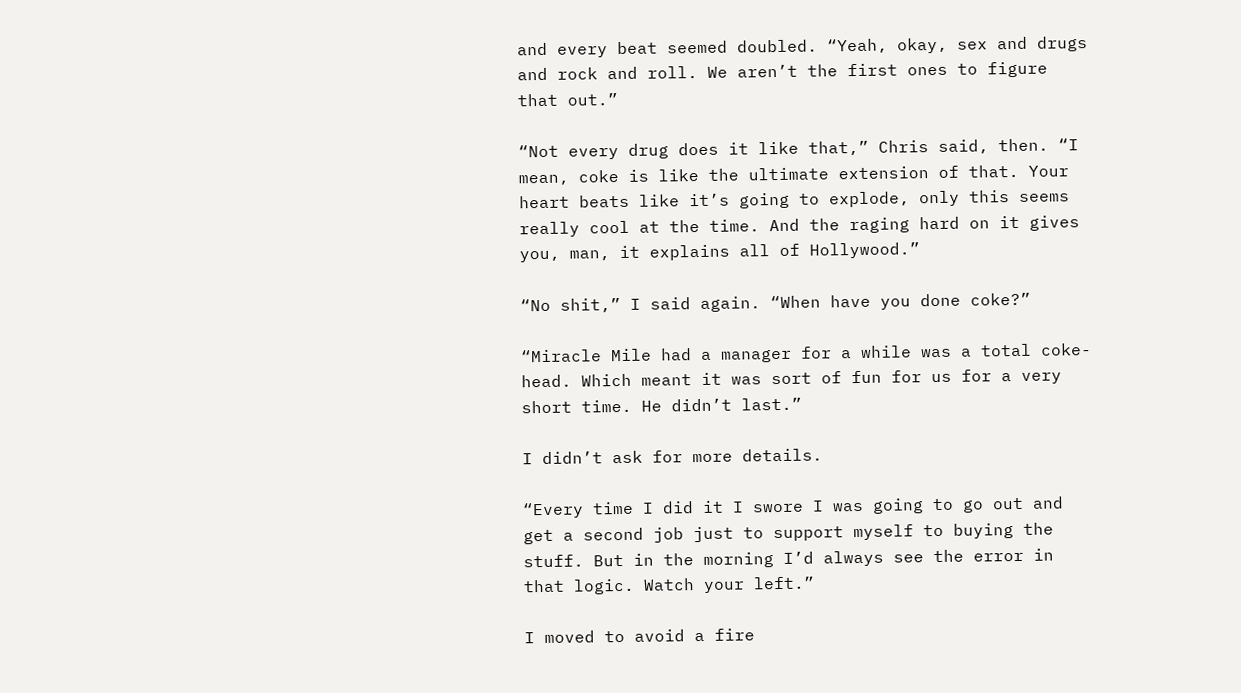and every beat seemed doubled. “Yeah, okay, sex and drugs and rock and roll. We aren’t the first ones to figure that out.”

“Not every drug does it like that,” Chris said, then. “I mean, coke is like the ultimate extension of that. Your heart beats like it’s going to explode, only this seems really cool at the time. And the raging hard on it gives you, man, it explains all of Hollywood.”

“No shit,” I said again. “When have you done coke?”

“Miracle Mile had a manager for a while was a total coke-head. Which meant it was sort of fun for us for a very short time. He didn’t last.”

I didn’t ask for more details.

“Every time I did it I swore I was going to go out and get a second job just to support myself to buying the stuff. But in the morning I’d always see the error in that logic. Watch your left.”

I moved to avoid a fire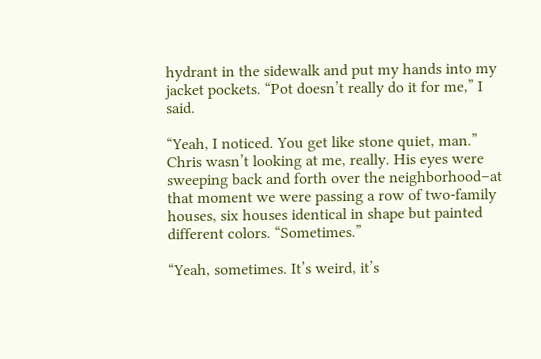hydrant in the sidewalk and put my hands into my jacket pockets. “Pot doesn’t really do it for me,” I said.

“Yeah, I noticed. You get like stone quiet, man.” Chris wasn’t looking at me, really. His eyes were sweeping back and forth over the neighborhood–at that moment we were passing a row of two-family houses, six houses identical in shape but painted different colors. “Sometimes.”

“Yeah, sometimes. It’s weird, it’s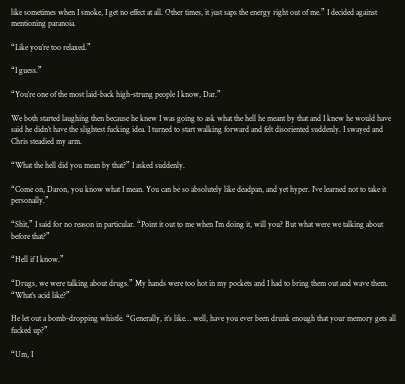like sometimes when I smoke, I get no effect at all. Other times, it just saps the energy right out of me.” I decided against mentioning paranoia.

“Like you’re too relaxed.”

“I guess.”

“You’re one of the most laid-back high-strung people I know, Dar.”

We both started laughing then because he knew I was going to ask what the hell he meant by that and I knew he would have said he didn’t have the slightest fucking idea. I turned to start walking forward and felt disoriented suddenly. I swayed and Chris steadied my arm.

“What the hell did you mean by that?” I asked suddenly.

“Come on, Daron, you know what I mean. You can be so absolutely like deadpan, and yet hyper. I’ve learned not to take it personally.”

“Shit,” I said for no reason in particular. “Point it out to me when I’m doing it, will you? But what were we talking about before that?”

“Hell if I know.”

“Drugs, we were talking about drugs.” My hands were too hot in my pockets and I had to bring them out and wave them. “What’s acid like?”

He let out a bomb-dropping whistle. “Generally, it’s like… well, have you ever been drunk enough that your memory gets all fucked up?”

“Um, I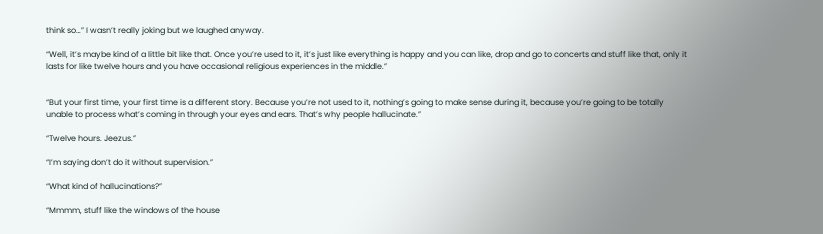think so…” I wasn’t really joking but we laughed anyway.

“Well, it’s maybe kind of a little bit like that. Once you’re used to it, it’s just like everything is happy and you can like, drop and go to concerts and stuff like that, only it lasts for like twelve hours and you have occasional religious experiences in the middle.”


“But your first time, your first time is a different story. Because you’re not used to it, nothing’s going to make sense during it, because you’re going to be totally unable to process what’s coming in through your eyes and ears. That’s why people hallucinate.”

“Twelve hours. Jeezus.”

“I’m saying don’t do it without supervision.”

“What kind of hallucinations?”

“Mmmm, stuff like the windows of the house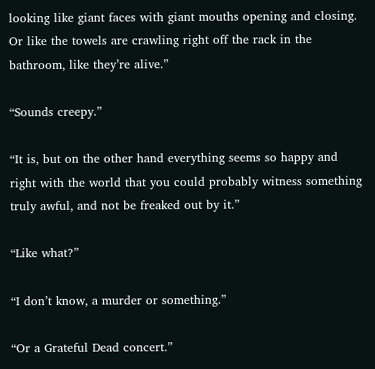looking like giant faces with giant mouths opening and closing. Or like the towels are crawling right off the rack in the bathroom, like they’re alive.”

“Sounds creepy.”

“It is, but on the other hand everything seems so happy and right with the world that you could probably witness something truly awful, and not be freaked out by it.”

“Like what?”

“I don’t know, a murder or something.”

“Or a Grateful Dead concert.”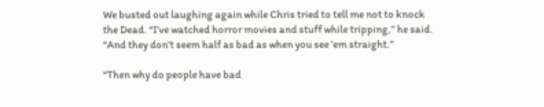We busted out laughing again while Chris tried to tell me not to knock the Dead. “I’ve watched horror movies and stuff while tripping,” he said. “And they don’t seem half as bad as when you see ’em straight.”

“Then why do people have bad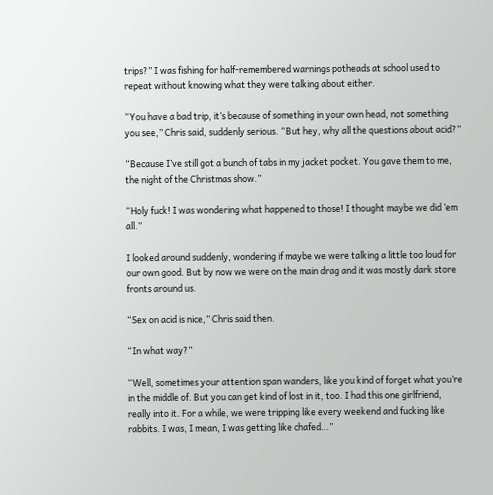trips?” I was fishing for half-remembered warnings potheads at school used to repeat without knowing what they were talking about either.

“You have a bad trip, it’s because of something in your own head, not something you see,” Chris said, suddenly serious. “But hey, why all the questions about acid?”

“Because I’ve still got a bunch of tabs in my jacket pocket. You gave them to me, the night of the Christmas show.”

“Holy fuck! I was wondering what happened to those! I thought maybe we did ’em all.”

I looked around suddenly, wondering if maybe we were talking a little too loud for our own good. But by now we were on the main drag and it was mostly dark store fronts around us.

“Sex on acid is nice,” Chris said then.

“In what way?”

“Well, sometimes your attention span wanders, like you kind of forget what you’re in the middle of. But you can get kind of lost in it, too. I had this one girlfriend, really into it. For a while, we were tripping like every weekend and fucking like rabbits. I was, I mean, I was getting like chafed…”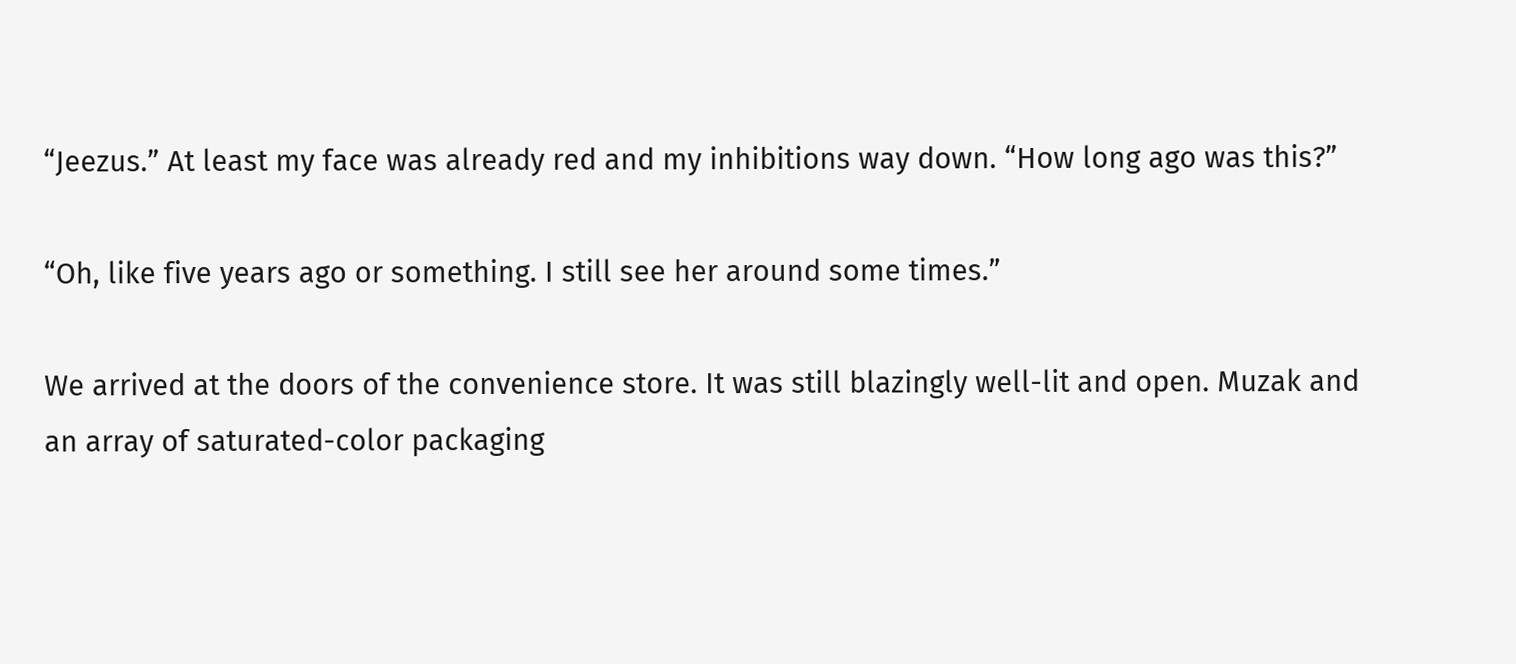“Jeezus.” At least my face was already red and my inhibitions way down. “How long ago was this?”

“Oh, like five years ago or something. I still see her around some times.”

We arrived at the doors of the convenience store. It was still blazingly well-lit and open. Muzak and an array of saturated-color packaging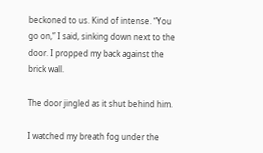beckoned to us. Kind of intense. “You go on,” I said, sinking down next to the door. I propped my back against the brick wall.

The door jingled as it shut behind him.

I watched my breath fog under the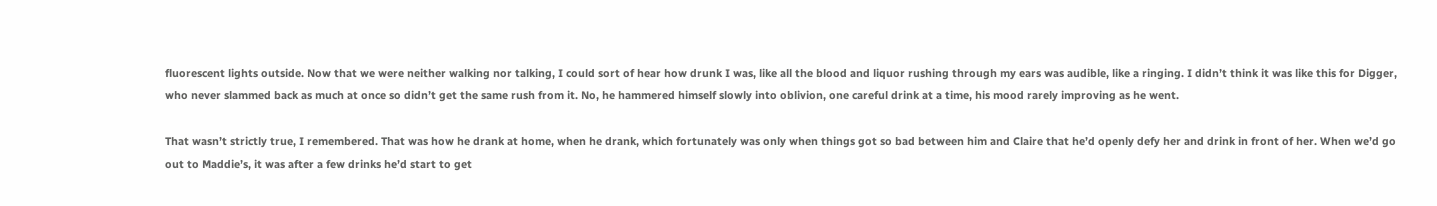fluorescent lights outside. Now that we were neither walking nor talking, I could sort of hear how drunk I was, like all the blood and liquor rushing through my ears was audible, like a ringing. I didn’t think it was like this for Digger, who never slammed back as much at once so didn’t get the same rush from it. No, he hammered himself slowly into oblivion, one careful drink at a time, his mood rarely improving as he went.

That wasn’t strictly true, I remembered. That was how he drank at home, when he drank, which fortunately was only when things got so bad between him and Claire that he’d openly defy her and drink in front of her. When we’d go out to Maddie’s, it was after a few drinks he’d start to get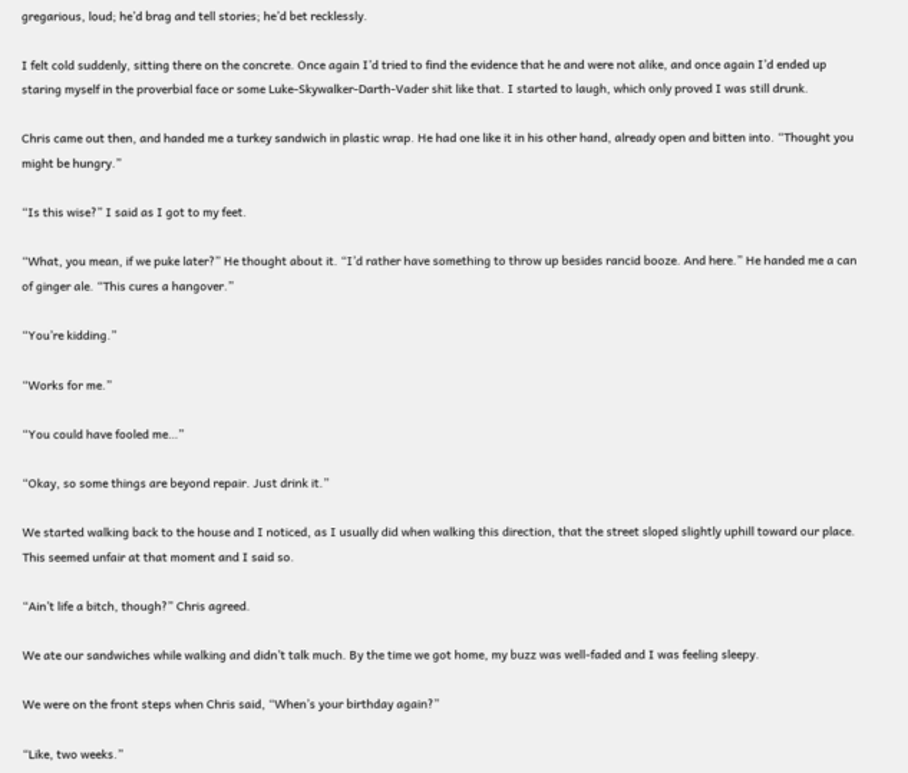gregarious, loud; he’d brag and tell stories; he’d bet recklessly.

I felt cold suddenly, sitting there on the concrete. Once again I’d tried to find the evidence that he and were not alike, and once again I’d ended up staring myself in the proverbial face or some Luke-Skywalker-Darth-Vader shit like that. I started to laugh, which only proved I was still drunk.

Chris came out then, and handed me a turkey sandwich in plastic wrap. He had one like it in his other hand, already open and bitten into. “Thought you might be hungry.”

“Is this wise?” I said as I got to my feet.

“What, you mean, if we puke later?” He thought about it. “I’d rather have something to throw up besides rancid booze. And here.” He handed me a can of ginger ale. “This cures a hangover.”

“You’re kidding.”

“Works for me.”

“You could have fooled me…”

“Okay, so some things are beyond repair. Just drink it.”

We started walking back to the house and I noticed, as I usually did when walking this direction, that the street sloped slightly uphill toward our place. This seemed unfair at that moment and I said so.

“Ain’t life a bitch, though?” Chris agreed.

We ate our sandwiches while walking and didn’t talk much. By the time we got home, my buzz was well-faded and I was feeling sleepy.

We were on the front steps when Chris said, “When’s your birthday again?”

“Like, two weeks.”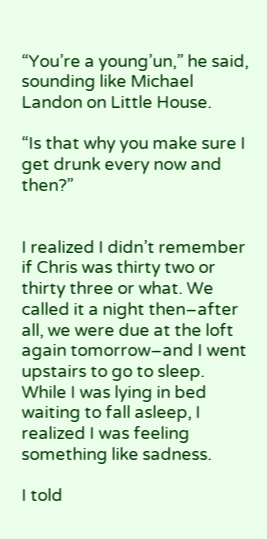“You’re a young’un,” he said, sounding like Michael Landon on Little House.

“Is that why you make sure I get drunk every now and then?”


I realized I didn’t remember if Chris was thirty two or thirty three or what. We called it a night then–after all, we were due at the loft again tomorrow–and I went upstairs to go to sleep. While I was lying in bed waiting to fall asleep, I realized I was feeling something like sadness.

I told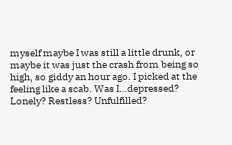myself maybe I was still a little drunk, or maybe it was just the crash from being so high, so giddy an hour ago. I picked at the feeling like a scab. Was I…depressed? Lonely? Restless? Unfulfilled?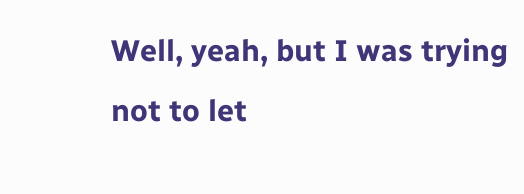Well, yeah, but I was trying not to let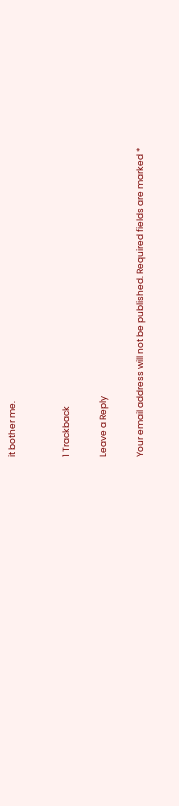it bother me.


1 Trackback

Leave a Reply

Your email address will not be published. Required fields are marked *